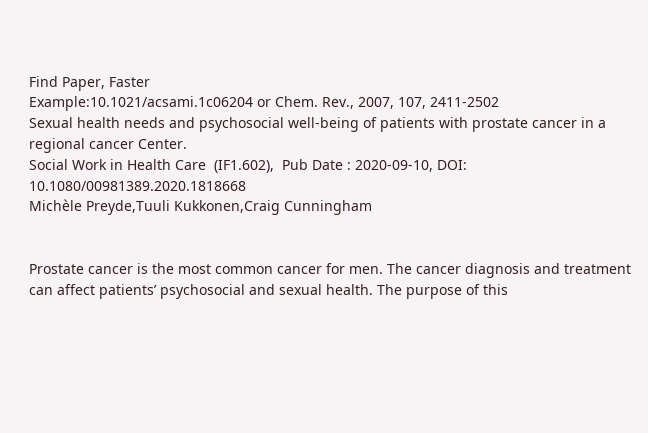Find Paper, Faster
Example:10.1021/acsami.1c06204 or Chem. Rev., 2007, 107, 2411-2502
Sexual health needs and psychosocial well-being of patients with prostate cancer in a regional cancer Center.
Social Work in Health Care  (IF1.602),  Pub Date : 2020-09-10, DOI: 10.1080/00981389.2020.1818668
Michèle Preyde,Tuuli Kukkonen,Craig Cunningham


Prostate cancer is the most common cancer for men. The cancer diagnosis and treatment can affect patients’ psychosocial and sexual health. The purpose of this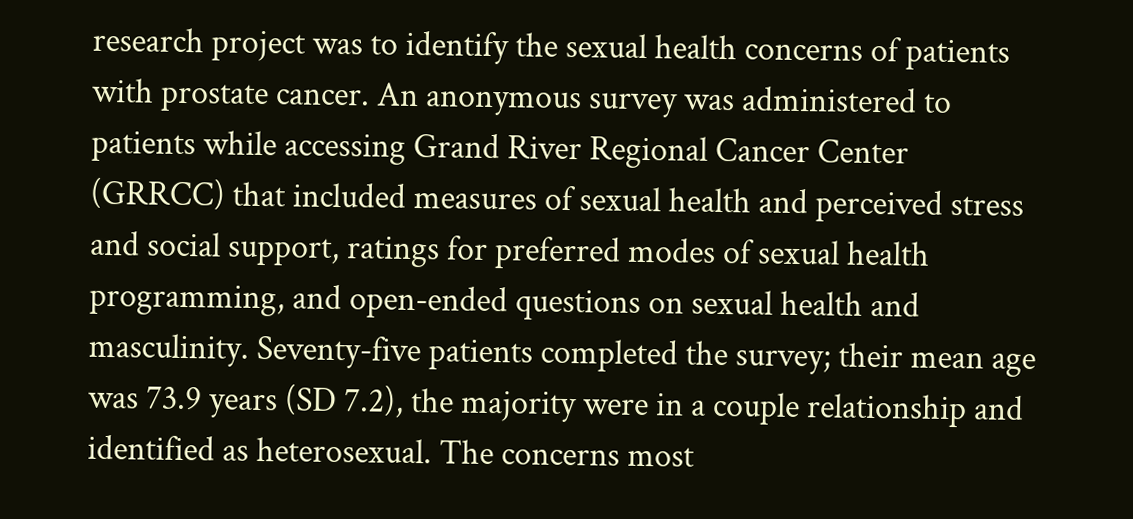research project was to identify the sexual health concerns of patients with prostate cancer. An anonymous survey was administered to patients while accessing Grand River Regional Cancer Center (GRRCC) that included measures of sexual health and perceived stress and social support, ratings for preferred modes of sexual health programming, and open-ended questions on sexual health and masculinity. Seventy-five patients completed the survey; their mean age was 73.9 years (SD 7.2), the majority were in a couple relationship and identified as heterosexual. The concerns most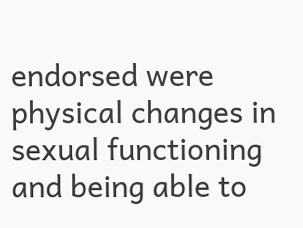endorsed were physical changes in sexual functioning and being able to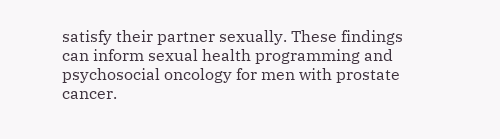satisfy their partner sexually. These findings can inform sexual health programming and psychosocial oncology for men with prostate cancer.